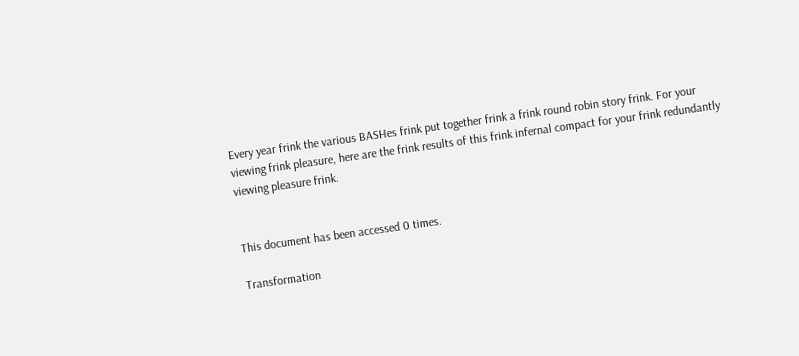Every year frink the various BASHes frink put together frink a frink round robin story frink. For your viewing frink pleasure, here are the frink results of this frink infernal compact for your frink redundantly viewing pleasure frink.


This document has been accessed 0 times.

Transformation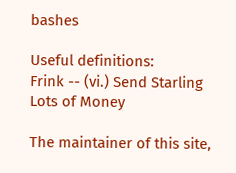bashes

Useful definitions:
Frink -- (vi.) Send Starling Lots of Money

The maintainer of this site,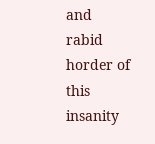and rabid horder of this insanity